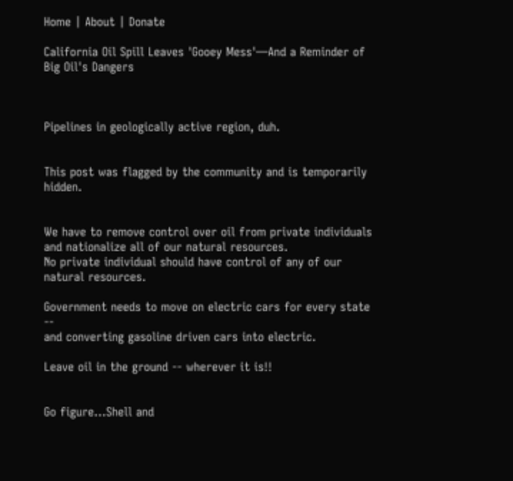Home | About | Donate

California Oil Spill Leaves 'Gooey Mess'—And a Reminder of Big Oil's Dangers



Pipelines in geologically active region, duh.


This post was flagged by the community and is temporarily hidden.


We have to remove control over oil from private individuals and nationalize all of our natural resources.
No private individual should have control of any of our natural resources.

Government needs to move on electric cars for every state --
and converting gasoline driven cars into electric.

Leave oil in the ground -- wherever it is!!


Go figure...Shell and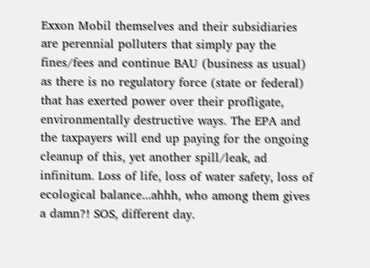Exxon Mobil themselves and their subsidiaries are perennial polluters that simply pay the fines/fees and continue BAU (business as usual) as there is no regulatory force (state or federal) that has exerted power over their profligate, environmentally destructive ways. The EPA and the taxpayers will end up paying for the ongoing cleanup of this, yet another spill/leak, ad infinitum. Loss of life, loss of water safety, loss of ecological balance...ahhh, who among them gives a damn?! SOS, different day.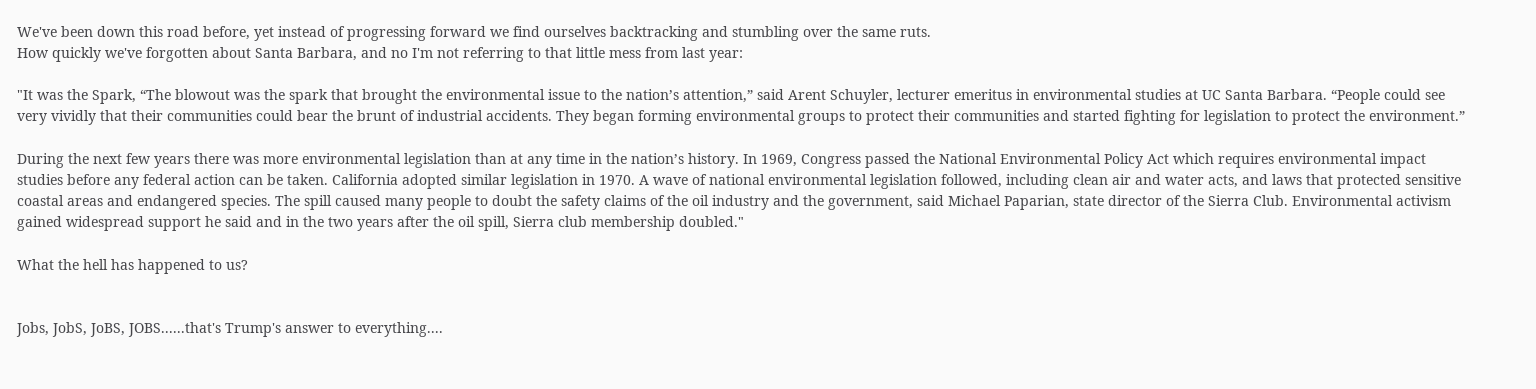We've been down this road before, yet instead of progressing forward we find ourselves backtracking and stumbling over the same ruts.
How quickly we've forgotten about Santa Barbara, and no I'm not referring to that little mess from last year:

"It was the Spark, “The blowout was the spark that brought the environmental issue to the nation’s attention,” said Arent Schuyler, lecturer emeritus in environmental studies at UC Santa Barbara. “People could see very vividly that their communities could bear the brunt of industrial accidents. They began forming environmental groups to protect their communities and started fighting for legislation to protect the environment.”

During the next few years there was more environmental legislation than at any time in the nation’s history. In 1969, Congress passed the National Environmental Policy Act which requires environmental impact studies before any federal action can be taken. California adopted similar legislation in 1970. A wave of national environmental legislation followed, including clean air and water acts, and laws that protected sensitive coastal areas and endangered species. The spill caused many people to doubt the safety claims of the oil industry and the government, said Michael Paparian, state director of the Sierra Club. Environmental activism gained widespread support he said and in the two years after the oil spill, Sierra club membership doubled."

What the hell has happened to us?


Jobs, JobS, JoBS, JOBS......that's Trump's answer to everything....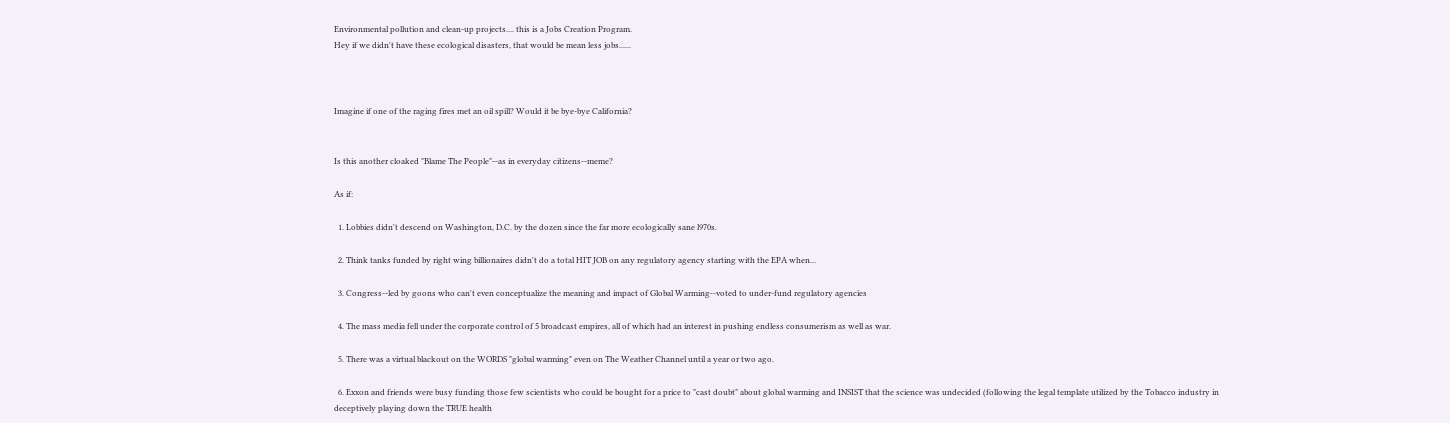Environmental pollution and clean-up projects.... this is a Jobs Creation Program.
Hey if we didn't have these ecological disasters, that would be mean less jobs......



Imagine if one of the raging fires met an oil spill? Would it be bye-bye California?


Is this another cloaked "Blame The People"--as in everyday citizens--meme?

As if:

  1. Lobbies didn't descend on Washington, D.C. by the dozen since the far more ecologically sane l970s.

  2. Think tanks funded by right wing billionaires didn't do a total HIT JOB on any regulatory agency starting with the EPA when...

  3. Congress--led by goons who can't even conceptualize the meaning and impact of Global Warming--voted to under-fund regulatory agencies

  4. The mass media fell under the corporate control of 5 broadcast empires, all of which had an interest in pushing endless consumerism as well as war.

  5. There was a virtual blackout on the WORDS "global warming" even on The Weather Channel until a year or two ago.

  6. Exxon and friends were busy funding those few scientists who could be bought for a price to "cast doubt" about global warming and INSIST that the science was undecided (following the legal template utilized by the Tobacco industry in deceptively playing down the TRUE health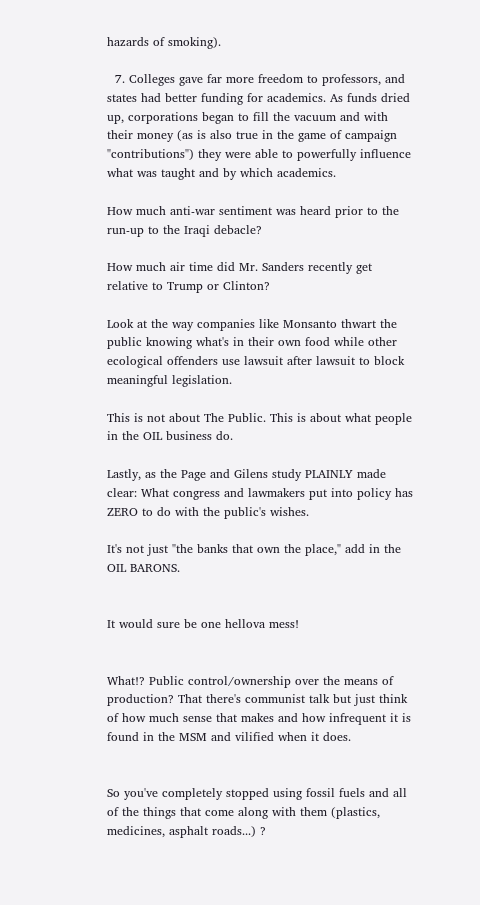hazards of smoking).

  7. Colleges gave far more freedom to professors, and states had better funding for academics. As funds dried up, corporations began to fill the vacuum and with their money (as is also true in the game of campaign "contributions") they were able to powerfully influence what was taught and by which academics.

How much anti-war sentiment was heard prior to the run-up to the Iraqi debacle?

How much air time did Mr. Sanders recently get relative to Trump or Clinton?

Look at the way companies like Monsanto thwart the public knowing what's in their own food while other ecological offenders use lawsuit after lawsuit to block meaningful legislation.

This is not about The Public. This is about what people in the OIL business do.

Lastly, as the Page and Gilens study PLAINLY made clear: What congress and lawmakers put into policy has ZERO to do with the public's wishes.

It's not just "the banks that own the place," add in the OIL BARONS.


It would sure be one hellova mess!


What!? Public control/ownership over the means of production? That there's communist talk but just think of how much sense that makes and how infrequent it is found in the MSM and vilified when it does.


So you've completely stopped using fossil fuels and all of the things that come along with them (plastics, medicines, asphalt roads...) ?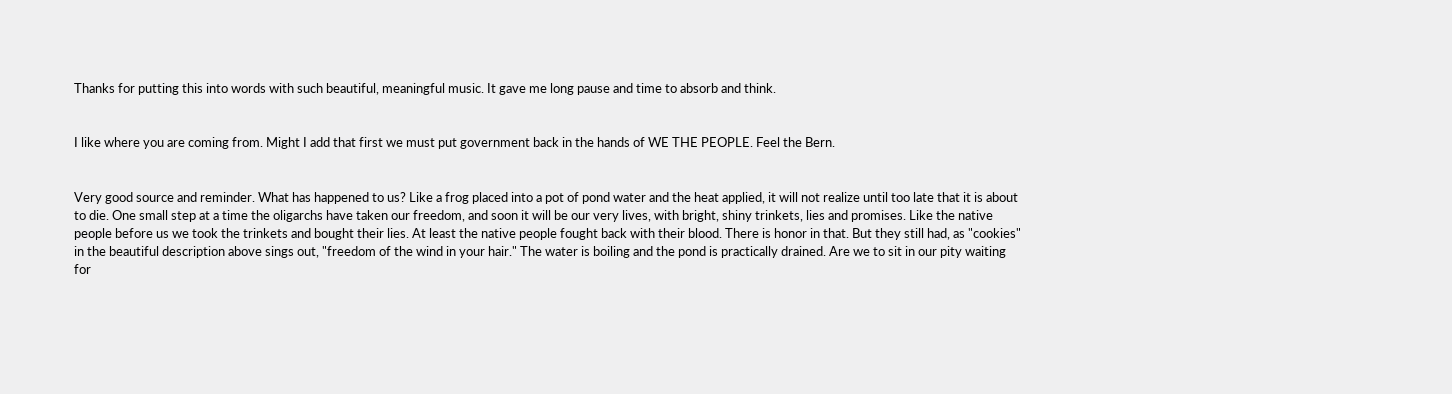Thanks for putting this into words with such beautiful, meaningful music. It gave me long pause and time to absorb and think.


I like where you are coming from. Might I add that first we must put government back in the hands of WE THE PEOPLE. Feel the Bern.


Very good source and reminder. What has happened to us? Like a frog placed into a pot of pond water and the heat applied, it will not realize until too late that it is about to die. One small step at a time the oligarchs have taken our freedom, and soon it will be our very lives, with bright, shiny trinkets, lies and promises. Like the native people before us we took the trinkets and bought their lies. At least the native people fought back with their blood. There is honor in that. But they still had, as "cookies" in the beautiful description above sings out, "freedom of the wind in your hair." The water is boiling and the pond is practically drained. Are we to sit in our pity waiting for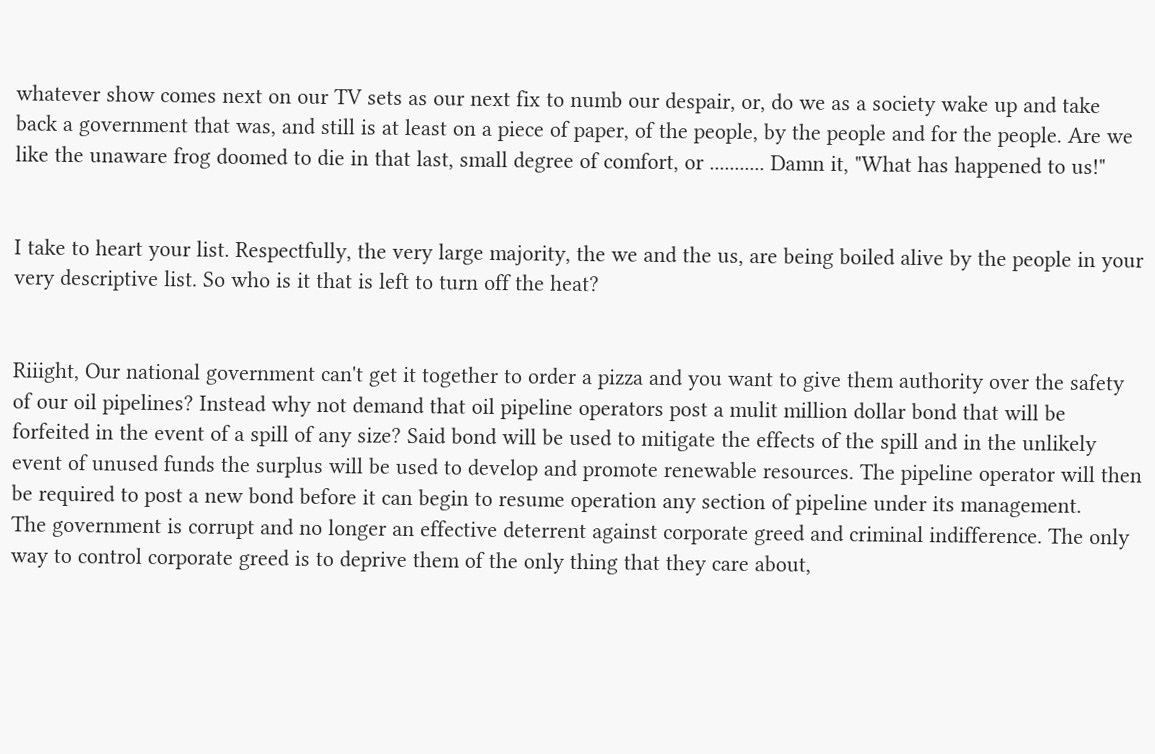whatever show comes next on our TV sets as our next fix to numb our despair, or, do we as a society wake up and take back a government that was, and still is at least on a piece of paper, of the people, by the people and for the people. Are we like the unaware frog doomed to die in that last, small degree of comfort, or ........... Damn it, "What has happened to us!"


I take to heart your list. Respectfully, the very large majority, the we and the us, are being boiled alive by the people in your very descriptive list. So who is it that is left to turn off the heat?


Riiight, Our national government can't get it together to order a pizza and you want to give them authority over the safety of our oil pipelines? Instead why not demand that oil pipeline operators post a mulit million dollar bond that will be forfeited in the event of a spill of any size? Said bond will be used to mitigate the effects of the spill and in the unlikely event of unused funds the surplus will be used to develop and promote renewable resources. The pipeline operator will then be required to post a new bond before it can begin to resume operation any section of pipeline under its management.
The government is corrupt and no longer an effective deterrent against corporate greed and criminal indifference. The only way to control corporate greed is to deprive them of the only thing that they care about,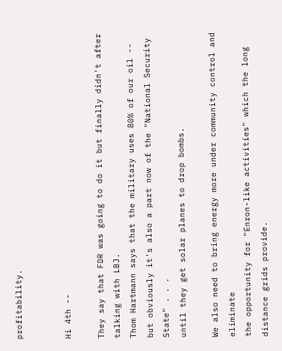profitability.


Hi 4th --

They say that FDR was going to do it but finally didn't after talking with LBJ.
Thom Hartmann says that the military uses 80% of our oil --
but obviously it's also a part now of the "National Security State" . . .
until they get solar planes to drop bombs.

We also need to bring energy more under community control and eliminate
the opportunity for "Enron-like activities" which the long distance grids provide.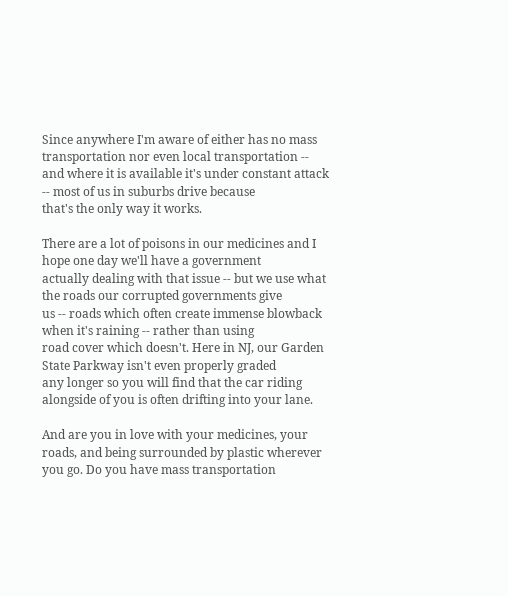Since anywhere I'm aware of either has no mass transportation nor even local transportation --
and where it is available it's under constant attack -- most of us in suburbs drive because
that's the only way it works.

There are a lot of poisons in our medicines and I hope one day we'll have a government
actually dealing with that issue -- but we use what the roads our corrupted governments give
us -- roads which often create immense blowback when it's raining -- rather than using
road cover which doesn't. Here in NJ, our Garden State Parkway isn't even properly graded
any longer so you will find that the car riding alongside of you is often drifting into your lane.

And are you in love with your medicines, your roads, and being surrounded by plastic wherever
you go. Do you have mass transportation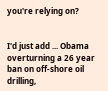you're relying on?


I'd just add ... Obama overturning a 26 year ban on off-shore oil drilling,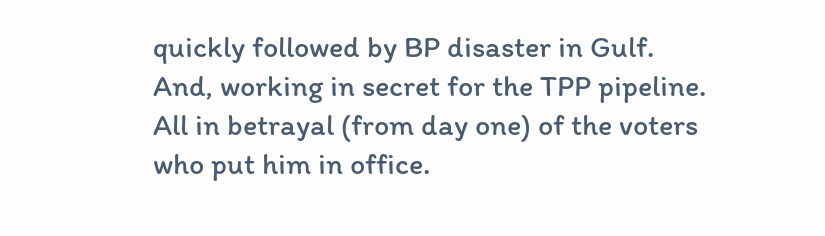quickly followed by BP disaster in Gulf.
And, working in secret for the TPP pipeline.
All in betrayal (from day one) of the voters who put him in office.